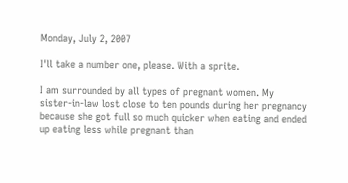Monday, July 2, 2007

I'll take a number one, please. With a sprite.

I am surrounded by all types of pregnant women. My sister-in-law lost close to ten pounds during her pregnancy because she got full so much quicker when eating and ended up eating less while pregnant than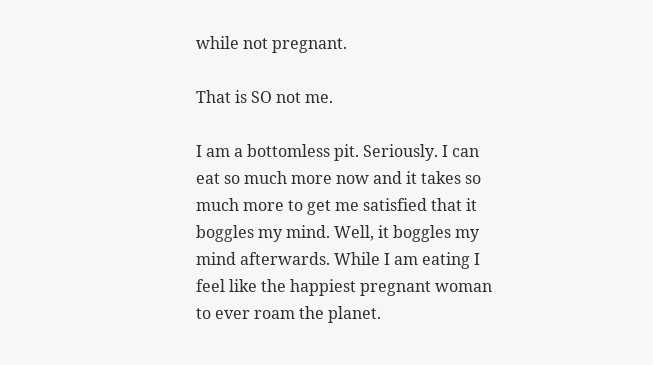while not pregnant.

That is SO not me.

I am a bottomless pit. Seriously. I can eat so much more now and it takes so much more to get me satisfied that it boggles my mind. Well, it boggles my mind afterwards. While I am eating I feel like the happiest pregnant woman to ever roam the planet.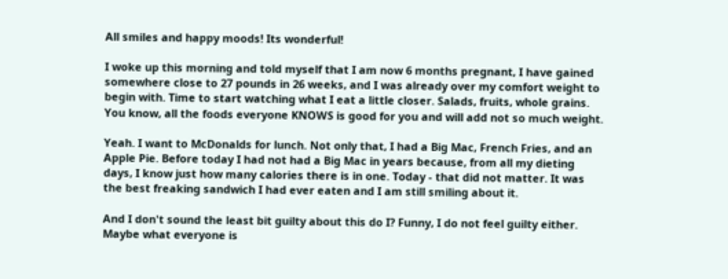All smiles and happy moods! Its wonderful!

I woke up this morning and told myself that I am now 6 months pregnant, I have gained somewhere close to 27 pounds in 26 weeks, and I was already over my comfort weight to begin with. Time to start watching what I eat a little closer. Salads, fruits, whole grains. You know, all the foods everyone KNOWS is good for you and will add not so much weight.

Yeah. I want to McDonalds for lunch. Not only that, I had a Big Mac, French Fries, and an Apple Pie. Before today I had not had a Big Mac in years because, from all my dieting days, I know just how many calories there is in one. Today - that did not matter. It was the best freaking sandwich I had ever eaten and I am still smiling about it.

And I don't sound the least bit guilty about this do I? Funny, I do not feel guilty either. Maybe what everyone is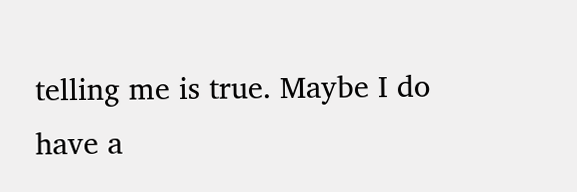telling me is true. Maybe I do have a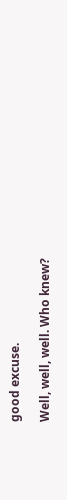good excuse.

Well, well, well. Who knew?